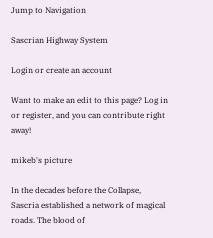Jump to Navigation

Sascrian Highway System

Login or create an account

Want to make an edit to this page? Log in or register, and you can contribute right away!

mikeb's picture

In the decades before the Collapse, Sascria established a network of magical roads. The blood of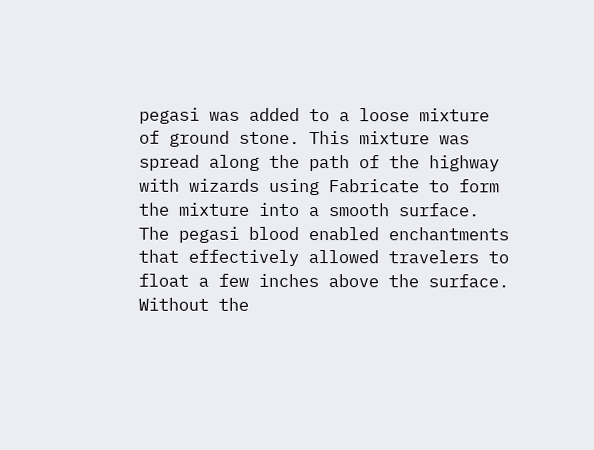pegasi was added to a loose mixture of ground stone. This mixture was spread along the path of the highway with wizards using Fabricate to form the mixture into a smooth surface. The pegasi blood enabled enchantments that effectively allowed travelers to float a few inches above the surface. Without the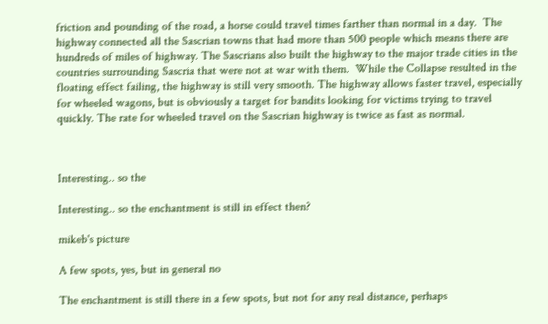friction and pounding of the road, a horse could travel times farther than normal in a day.  The highway connected all the Sascrian towns that had more than 500 people which means there are hundreds of miles of highway. The Sascrians also built the highway to the major trade cities in the countries surrounding Sascria that were not at war with them.  While the Collapse resulted in the floating effect failing, the highway is still very smooth. The highway allows faster travel, especially for wheeled wagons, but is obviously a target for bandits looking for victims trying to travel quickly. The rate for wheeled travel on the Sascrian highway is twice as fast as normal.



Interesting.. so the

Interesting.. so the enchantment is still in effect then?

mikeb's picture

A few spots, yes, but in general no

The enchantment is still there in a few spots, but not for any real distance, perhaps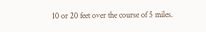10 or 20 feet over the course of 5 miles.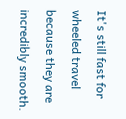It's still fast for wheeled travel because they are incredibly smooth.